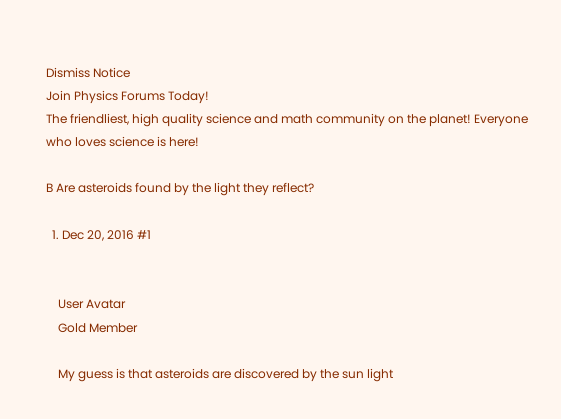Dismiss Notice
Join Physics Forums Today!
The friendliest, high quality science and math community on the planet! Everyone who loves science is here!

B Are asteroids found by the light they reflect?

  1. Dec 20, 2016 #1


    User Avatar
    Gold Member

    My guess is that asteroids are discovered by the sun light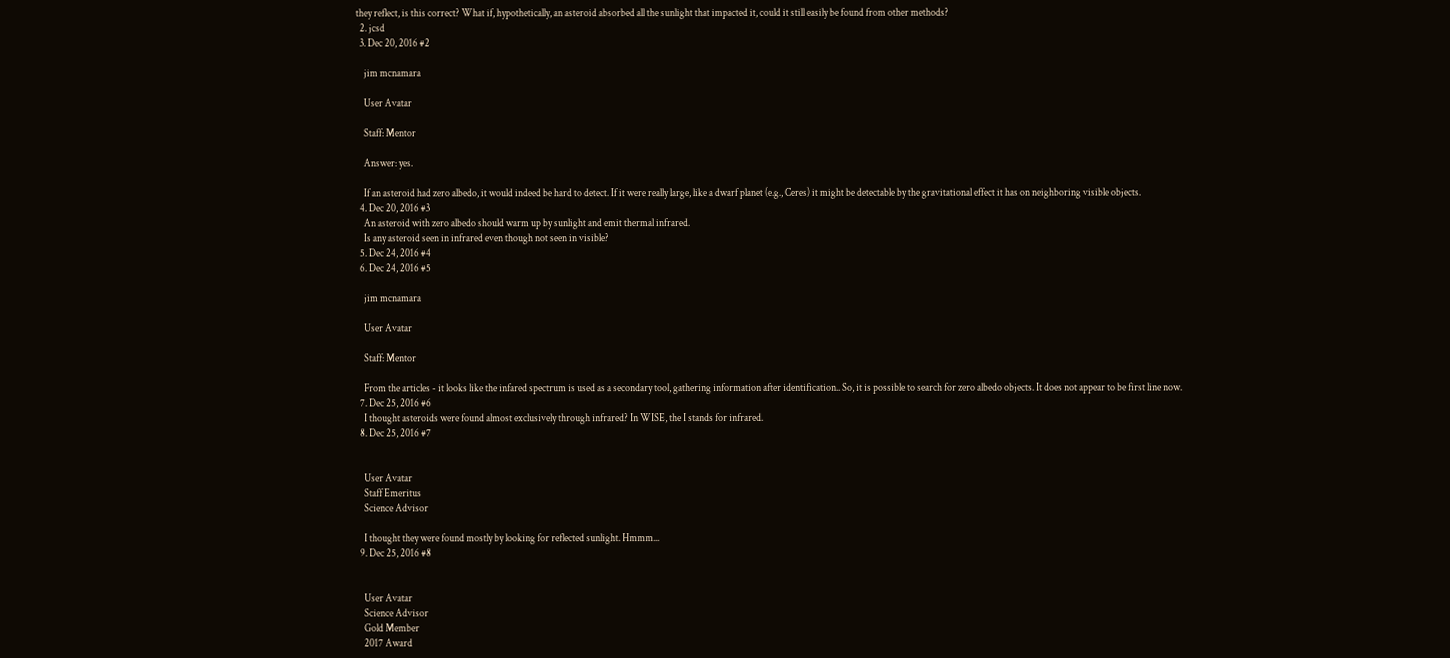they reflect, is this correct? What if, hypothetically, an asteroid absorbed all the sunlight that impacted it, could it still easily be found from other methods?
  2. jcsd
  3. Dec 20, 2016 #2

    jim mcnamara

    User Avatar

    Staff: Mentor

    Answer: yes.

    If an asteroid had zero albedo, it would indeed be hard to detect. If it were really large, like a dwarf planet (e.g., Ceres) it might be detectable by the gravitational effect it has on neighboring visible objects.
  4. Dec 20, 2016 #3
    An asteroid with zero albedo should warm up by sunlight and emit thermal infrared.
    Is any asteroid seen in infrared even though not seen in visible?
  5. Dec 24, 2016 #4
  6. Dec 24, 2016 #5

    jim mcnamara

    User Avatar

    Staff: Mentor

    From the articles - it looks like the infared spectrum is used as a secondary tool, gathering information after identification.. So, it is possible to search for zero albedo objects. It does not appear to be first line now.
  7. Dec 25, 2016 #6
    I thought asteroids were found almost exclusively through infrared? In WISE, the I stands for infrared.
  8. Dec 25, 2016 #7


    User Avatar
    Staff Emeritus
    Science Advisor

    I thought they were found mostly by looking for reflected sunlight. Hmmm...
  9. Dec 25, 2016 #8


    User Avatar
    Science Advisor
    Gold Member
    2017 Award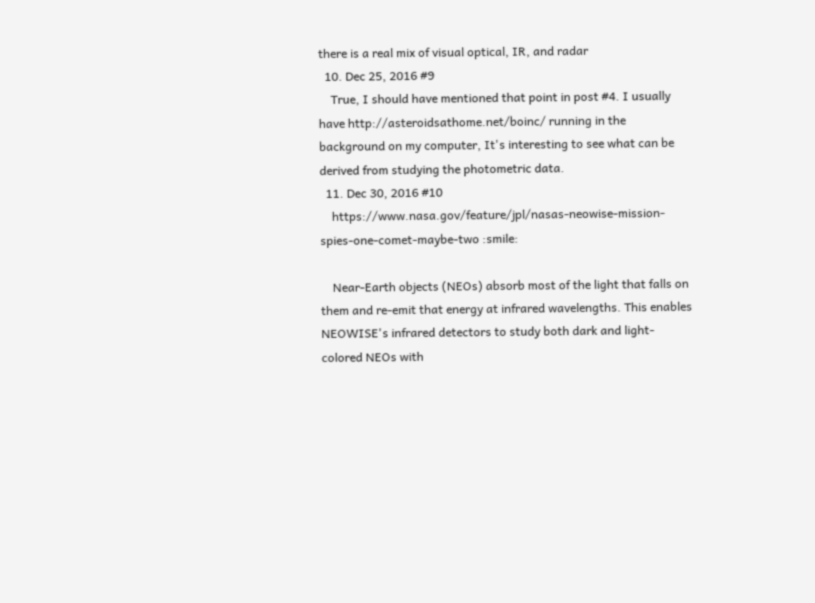there is a real mix of visual optical, IR, and radar
  10. Dec 25, 2016 #9
    True, I should have mentioned that point in post #4. I usually have http://asteroidsathome.net/boinc/ running in the background on my computer, It's interesting to see what can be derived from studying the photometric data.
  11. Dec 30, 2016 #10
    https://www.nasa.gov/feature/jpl/nasas-neowise-mission-spies-one-comet-maybe-two :smile:

    Near-Earth objects (NEOs) absorb most of the light that falls on them and re-emit that energy at infrared wavelengths. This enables NEOWISE's infrared detectors to study both dark and light-colored NEOs with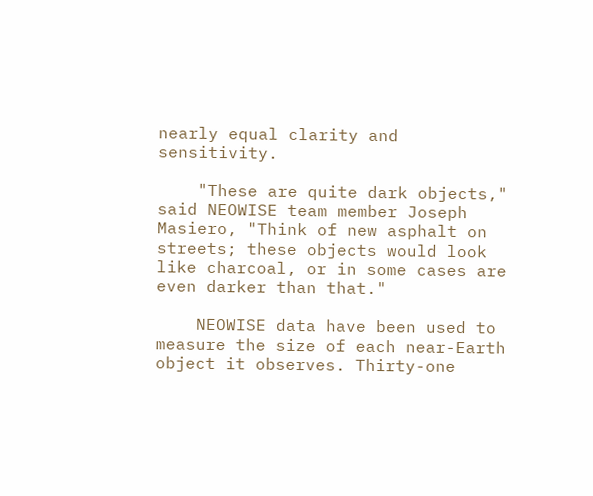nearly equal clarity and sensitivity.

    "These are quite dark objects," said NEOWISE team member Joseph Masiero, "Think of new asphalt on streets; these objects would look like charcoal, or in some cases are even darker than that."

    NEOWISE data have been used to measure the size of each near-Earth object it observes. Thirty-one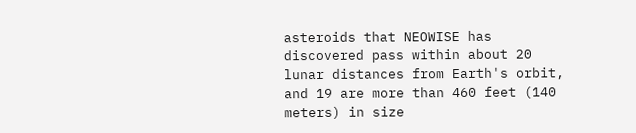asteroids that NEOWISE has discovered pass within about 20 lunar distances from Earth's orbit, and 19 are more than 460 feet (140 meters) in size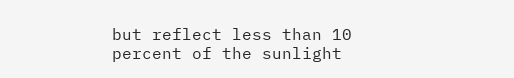but reflect less than 10 percent of the sunlight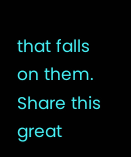that falls on them.
Share this great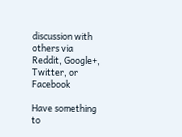discussion with others via Reddit, Google+, Twitter, or Facebook

Have something to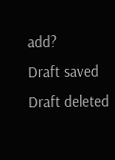add?
Draft saved Draft deleted